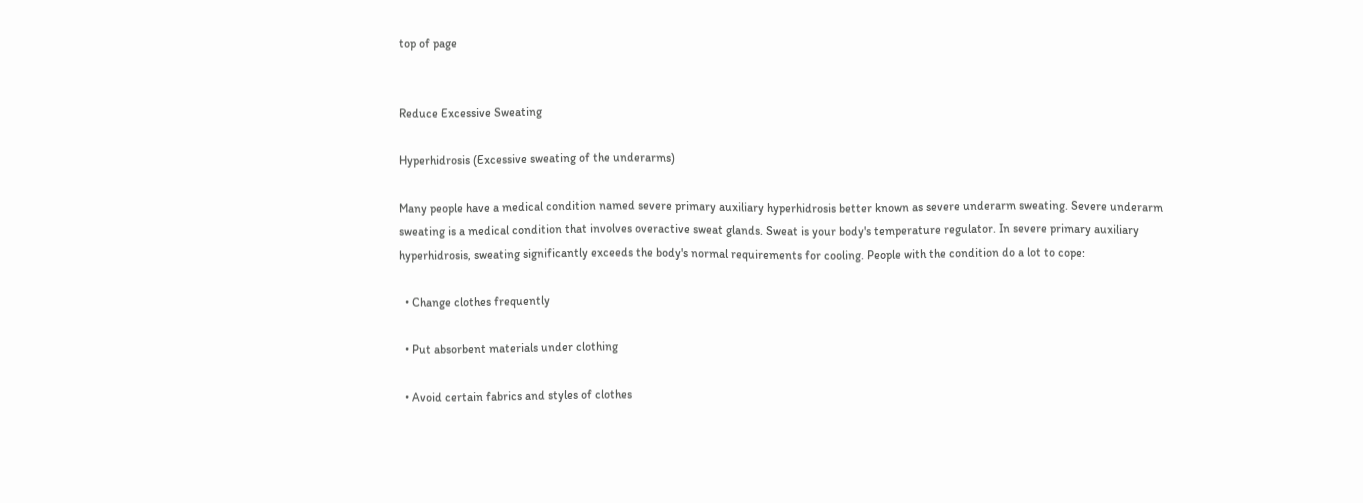top of page


Reduce Excessive Sweating

Hyperhidrosis (Excessive sweating of the underarms)

Many people have a medical condition named severe primary auxiliary hyperhidrosis better known as severe underarm sweating. Severe underarm sweating is a medical condition that involves overactive sweat glands. Sweat is your body's temperature regulator. In severe primary auxiliary hyperhidrosis, sweating significantly exceeds the body's normal requirements for cooling. People with the condition do a lot to cope:

  • Change clothes frequently

  • Put absorbent materials under clothing

  • Avoid certain fabrics and styles of clothes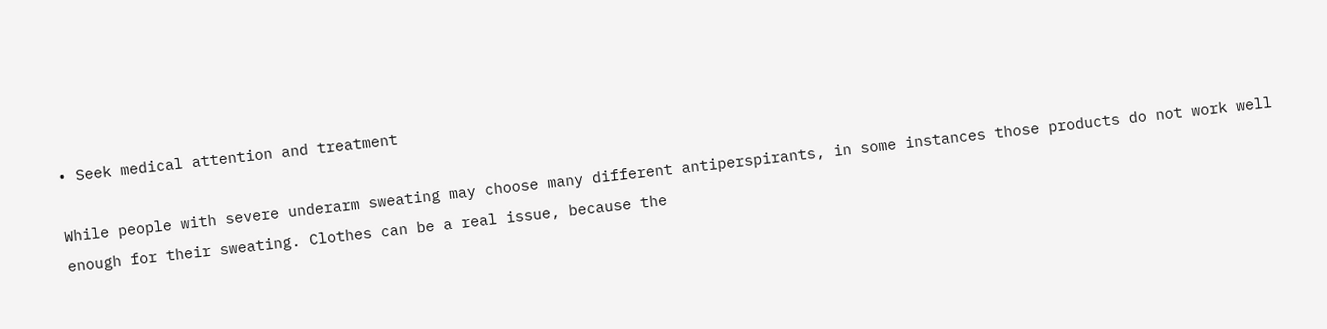• Seek medical attention and treatment

While people with severe underarm sweating may choose many different antiperspirants, in some instances those products do not work well enough for their sweating. Clothes can be a real issue, because the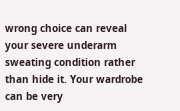wrong choice can reveal your severe underarm sweating condition rather than hide it. Your wardrobe can be very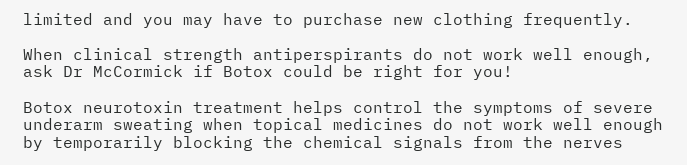limited and you may have to purchase new clothing frequently.

When clinical strength antiperspirants do not work well enough, ask Dr McCormick if Botox could be right for you!

Botox neurotoxin treatment helps control the symptoms of severe underarm sweating when topical medicines do not work well enough by temporarily blocking the chemical signals from the nerves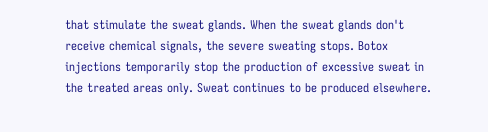that stimulate the sweat glands. When the sweat glands don't receive chemical signals, the severe sweating stops. Botox injections temporarily stop the production of excessive sweat in the treated areas only. Sweat continues to be produced elsewhere.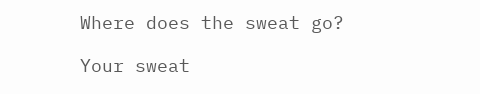Where does the sweat go?

Your sweat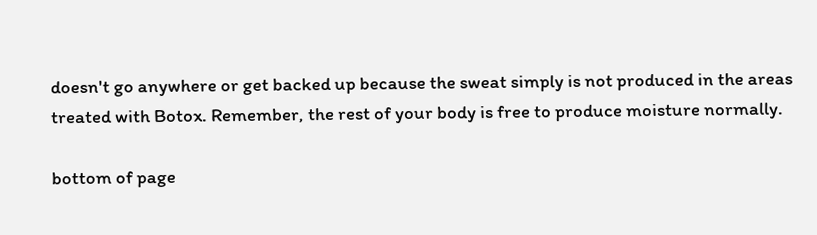doesn't go anywhere or get backed up because the sweat simply is not produced in the areas treated with Botox. Remember, the rest of your body is free to produce moisture normally.

bottom of page